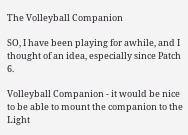The Volleyball Companion

SO, I have been playing for awhile, and I thought of an idea, especially since Patch 6.

Volleyball Companion - it would be nice to be able to mount the companion to the Light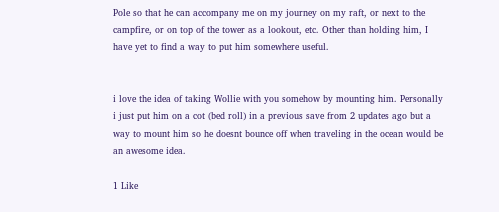Pole so that he can accompany me on my journey on my raft, or next to the campfire, or on top of the tower as a lookout, etc. Other than holding him, I have yet to find a way to put him somewhere useful.


i love the idea of taking Wollie with you somehow by mounting him. Personally i just put him on a cot (bed roll) in a previous save from 2 updates ago but a way to mount him so he doesnt bounce off when traveling in the ocean would be an awesome idea.

1 Like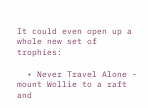It could even open up a whole new set of trophies:

  • Never Travel Alone - mount Wollie to a raft and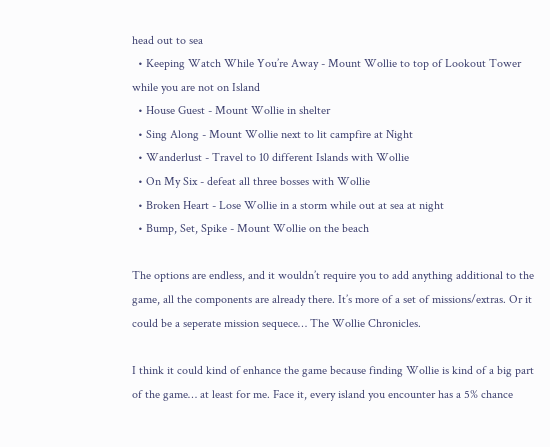head out to sea
  • Keeping Watch While You’re Away - Mount Wollie to top of Lookout Tower while you are not on Island
  • House Guest - Mount Wollie in shelter
  • Sing Along - Mount Wollie next to lit campfire at Night
  • Wanderlust - Travel to 10 different Islands with Wollie
  • On My Six - defeat all three bosses with Wollie
  • Broken Heart - Lose Wollie in a storm while out at sea at night
  • Bump, Set, Spike - Mount Wollie on the beach

The options are endless, and it wouldn’t require you to add anything additional to the game, all the components are already there. It’s more of a set of missions/extras. Or it could be a seperate mission sequece… The Wollie Chronicles.

I think it could kind of enhance the game because finding Wollie is kind of a big part of the game… at least for me. Face it, every island you encounter has a 5% chance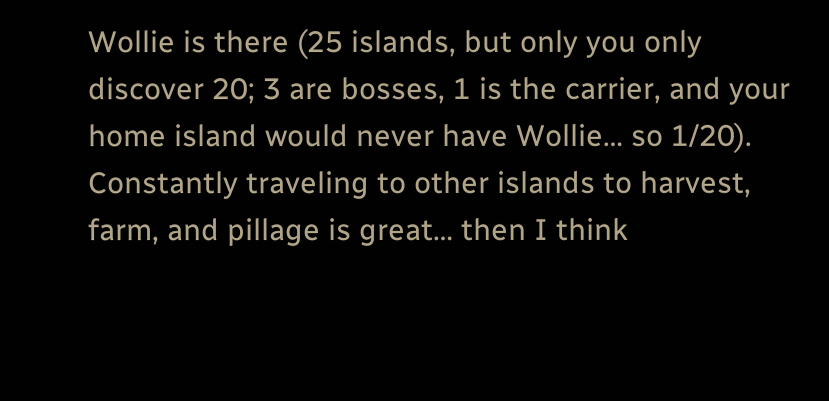Wollie is there (25 islands, but only you only discover 20; 3 are bosses, 1 is the carrier, and your home island would never have Wollie… so 1/20). Constantly traveling to other islands to harvest, farm, and pillage is great… then I think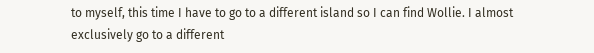to myself, this time I have to go to a different island so I can find Wollie. I almost exclusively go to a different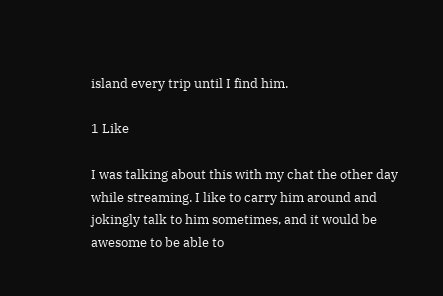island every trip until I find him.

1 Like

I was talking about this with my chat the other day while streaming. I like to carry him around and jokingly talk to him sometimes, and it would be awesome to be able to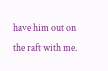have him out on the raft with me.